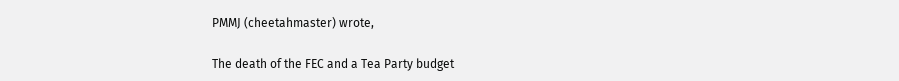PMMJ (cheetahmaster) wrote,

The death of the FEC and a Tea Party budget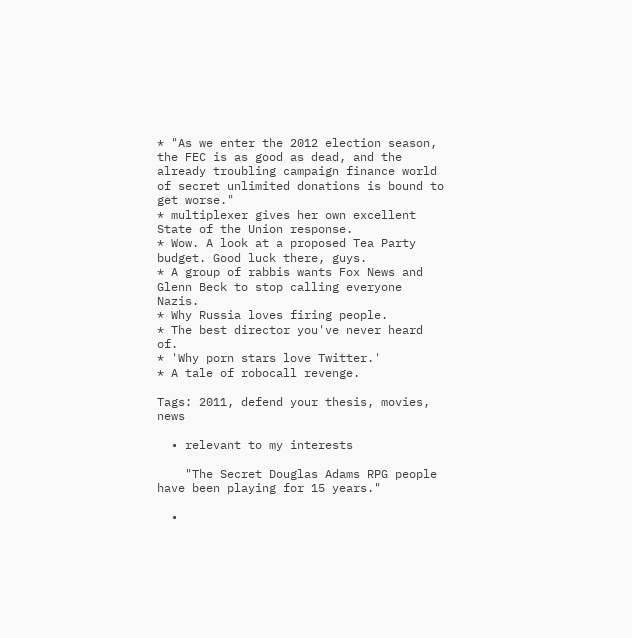* "As we enter the 2012 election season, the FEC is as good as dead, and the already troubling campaign finance world of secret unlimited donations is bound to get worse."
* multiplexer gives her own excellent State of the Union response.
* Wow. A look at a proposed Tea Party budget. Good luck there, guys.
* A group of rabbis wants Fox News and Glenn Beck to stop calling everyone Nazis.
* Why Russia loves firing people.
* The best director you've never heard of.
* 'Why porn stars love Twitter.'
* A tale of robocall revenge.

Tags: 2011, defend your thesis, movies, news

  • relevant to my interests

    "The Secret Douglas Adams RPG people have been playing for 15 years."

  •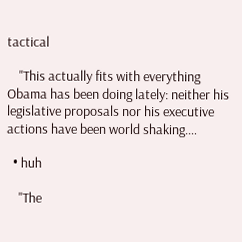tactical

    "This actually fits with everything Obama has been doing lately: neither his legislative proposals nor his executive actions have been world shaking.…

  • huh

    "The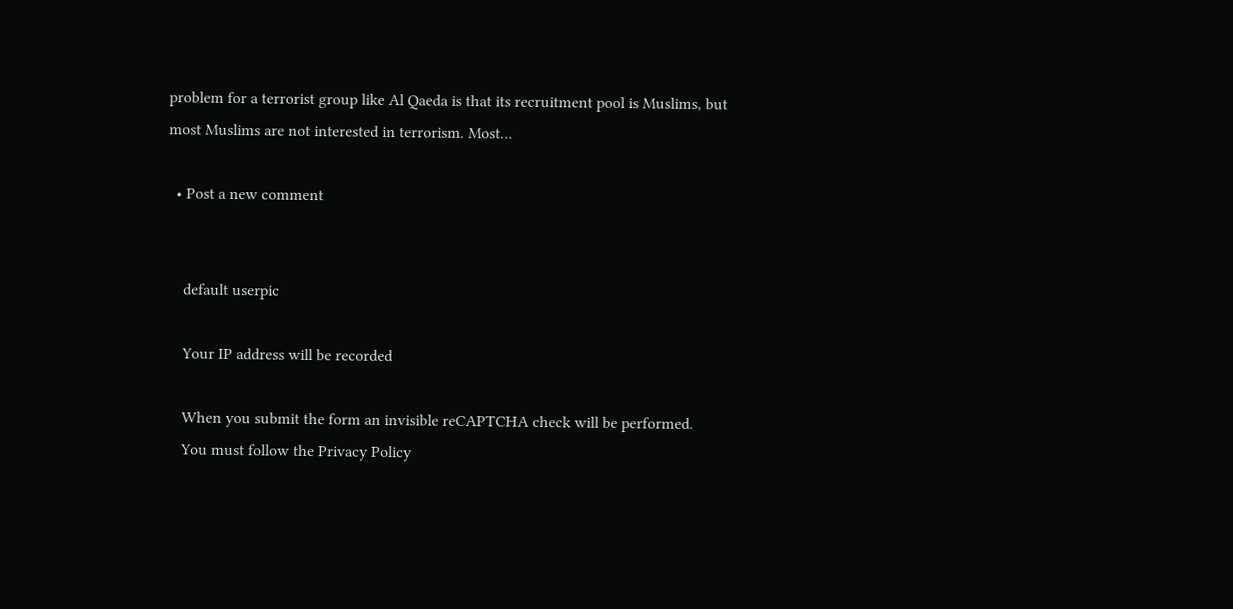problem for a terrorist group like Al Qaeda is that its recruitment pool is Muslims, but most Muslims are not interested in terrorism. Most…

  • Post a new comment


    default userpic

    Your IP address will be recorded

    When you submit the form an invisible reCAPTCHA check will be performed.
    You must follow the Privacy Policy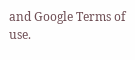and Google Terms of use.